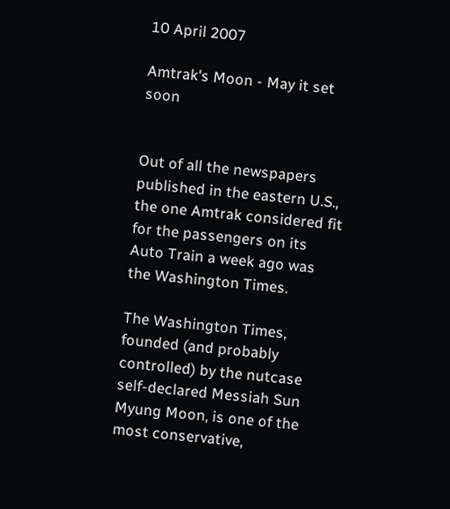10 April 2007

Amtrak's Moon - May it set soon


Out of all the newspapers published in the eastern U.S., the one Amtrak considered fit for the passengers on its Auto Train a week ago was the Washington Times.

The Washington Times, founded (and probably controlled) by the nutcase self-declared Messiah Sun Myung Moon, is one of the most conservative,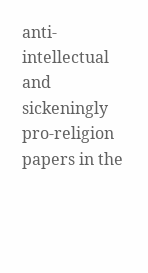anti-intellectual and sickeningly pro-religion papers in the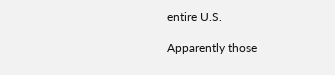entire U.S.

Apparently those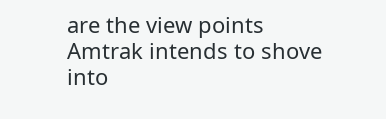are the view points Amtrak intends to shove into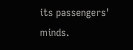its passengers' minds.